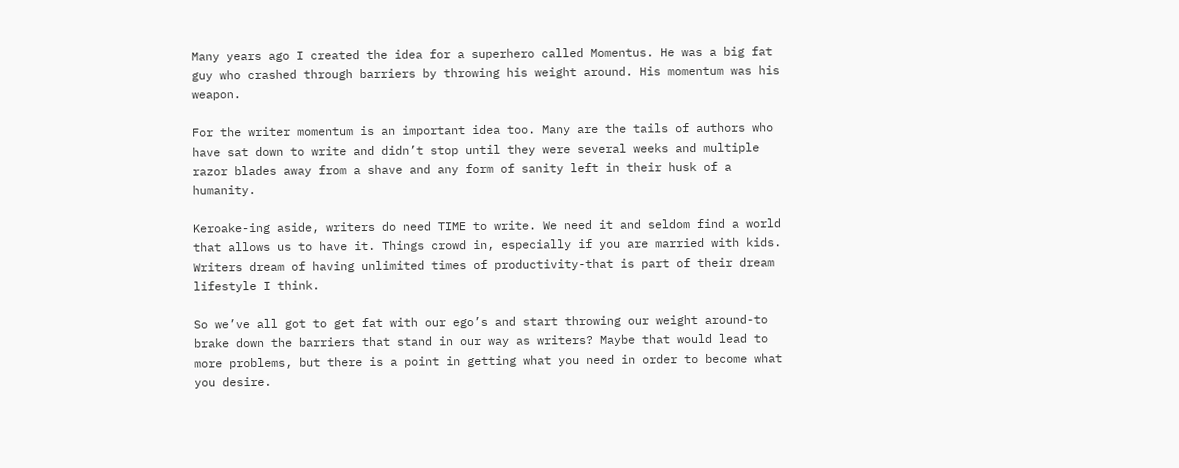Many years ago I created the idea for a superhero called Momentus. He was a big fat guy who crashed through barriers by throwing his weight around. His momentum was his weapon.

For the writer momentum is an important idea too. Many are the tails of authors who have sat down to write and didn’t stop until they were several weeks and multiple razor blades away from a shave and any form of sanity left in their husk of a humanity.

Keroake-ing aside, writers do need TIME to write. We need it and seldom find a world that allows us to have it. Things crowd in, especially if you are married with kids. Writers dream of having unlimited times of productivity-that is part of their dream lifestyle I think.

So we’ve all got to get fat with our ego’s and start throwing our weight around-to brake down the barriers that stand in our way as writers? Maybe that would lead to more problems, but there is a point in getting what you need in order to become what you desire.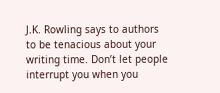J.K. Rowling says to authors to be tenacious about your writing time. Don’t let people interrupt you when you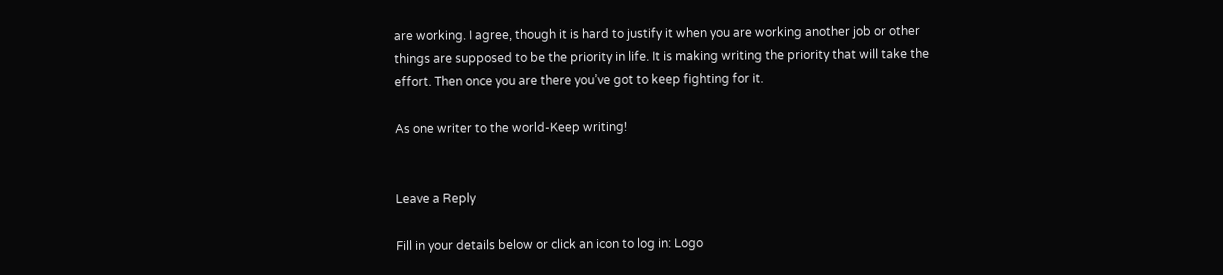are working. I agree, though it is hard to justify it when you are working another job or other things are supposed to be the priority in life. It is making writing the priority that will take the effort. Then once you are there you’ve got to keep fighting for it.

As one writer to the world-Keep writing!


Leave a Reply

Fill in your details below or click an icon to log in: Logo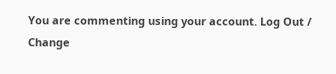You are commenting using your account. Log Out /  Change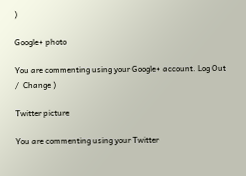)

Google+ photo

You are commenting using your Google+ account. Log Out /  Change )

Twitter picture

You are commenting using your Twitter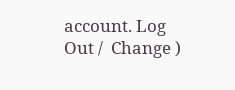account. Log Out /  Change )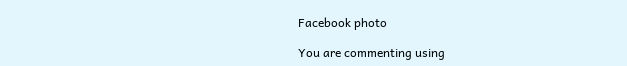Facebook photo

You are commenting using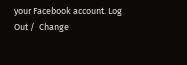your Facebook account. Log Out /  Change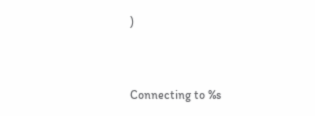)


Connecting to %s